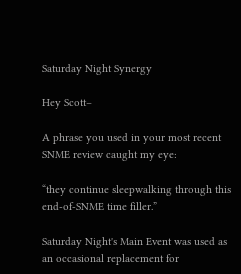Saturday Night Synergy

Hey Scott–

A phrase you used in your most recent SNME review caught my eye:

“they continue sleepwalking through this end-of-SNME time filler.”

Saturday Night's Main Event was used as an occasional replacement for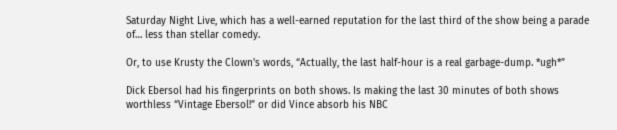Saturday Night Live, which has a well-earned reputation for the last third of the show being a parade of… less than stellar comedy.

Or, to use Krusty the Clown's words, “Actually, the last half-hour is a real garbage-dump. *ugh*”

Dick Ebersol had his fingerprints on both shows. Is making the last 30 minutes of both shows worthless “Vintage Ebersol!” or did Vince absorb his NBC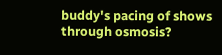buddy's pacing of shows through osmosis?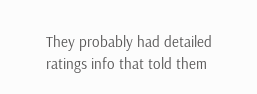They probably had detailed ratings info that told them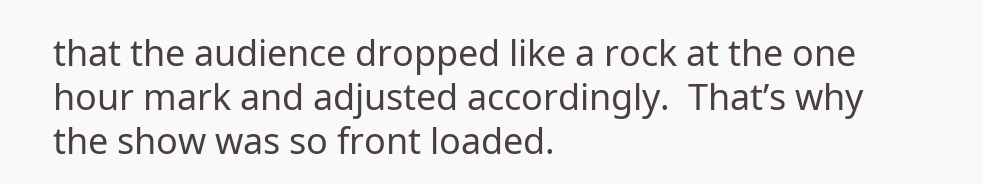that the audience dropped like a rock at the one hour mark and adjusted accordingly.  That’s why the show was so front loaded.